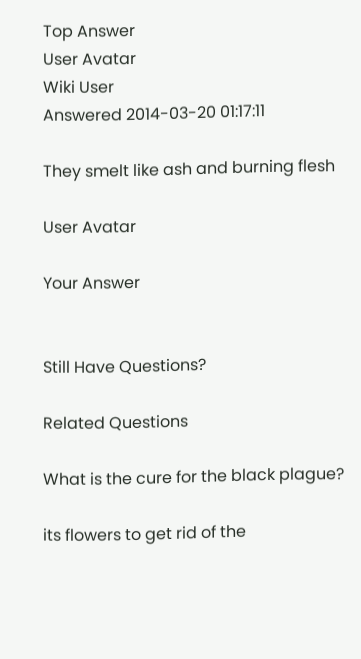Top Answer
User Avatar
Wiki User
Answered 2014-03-20 01:17:11

They smelt like ash and burning flesh

User Avatar

Your Answer


Still Have Questions?

Related Questions

What is the cure for the black plague?

its flowers to get rid of the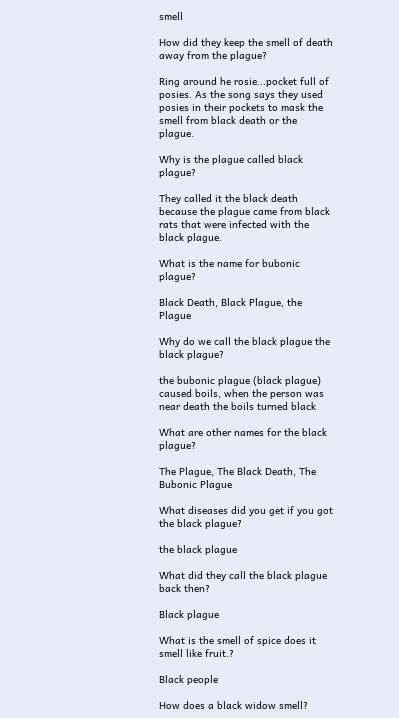smell

How did they keep the smell of death away from the plague?

Ring around he rosie...pocket full of posies. As the song says they used posies in their pockets to mask the smell from black death or the plague.

Why is the plague called black plague?

They called it the black death because the plague came from black rats that were infected with the black plague.

What is the name for bubonic plague?

Black Death, Black Plague, the Plague

Why do we call the black plague the black plague?

the bubonic plague (black plague) caused boils, when the person was near death the boils turned black

What are other names for the black plague?

The Plague, The Black Death, The Bubonic Plague

What diseases did you get if you got the black plague?

the black plague

What did they call the black plague back then?

Black plague

What is the smell of spice does it smell like fruit.?

Black people

How does a black widow smell?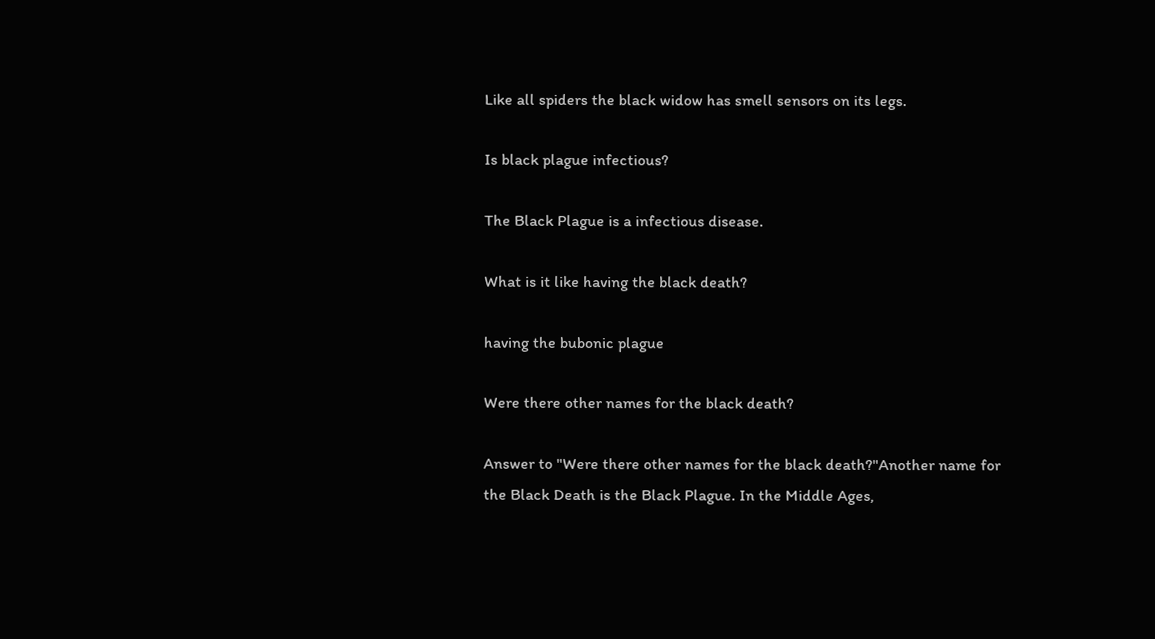Like all spiders the black widow has smell sensors on its legs.

Is black plague infectious?

The Black Plague is a infectious disease.

What is it like having the black death?

having the bubonic plague

Were there other names for the black death?

Answer to "Were there other names for the black death?"Another name for the Black Death is the Black Plague. In the Middle Ages,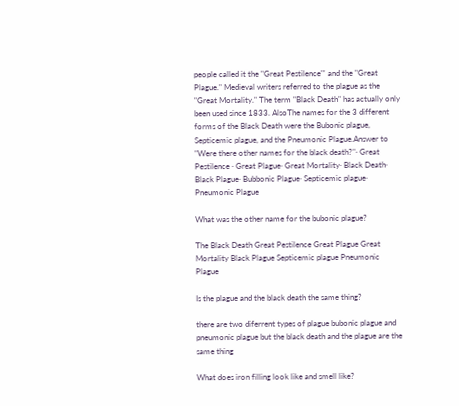people called it the "Great Pestilence"' and the "Great Plague." Medieval writers referred to the plague as the "Great Mortality." The term "Black Death" has actually only been used since 1833. AlsoThe names for the 3 different forms of the Black Death were the Bubonic plague, Septicemic plague, and the Pneumonic Plague.Answer to "Were there other names for the black death?"· Great Pestilence · Great Plague· Great Mortality· Black Death· Black Plague· Bubbonic Plague· Septicemic plague· Pneumonic Plague

What was the other name for the bubonic plague?

The Black Death Great Pestilence Great Plague Great Mortality Black Plague Septicemic plague Pneumonic Plague

Is the plague and the black death the same thing?

there are two diferrent types of plague bubonic plague and pneumonic plague but the black death and the plague are the same thing

What does iron filling look like and smell like?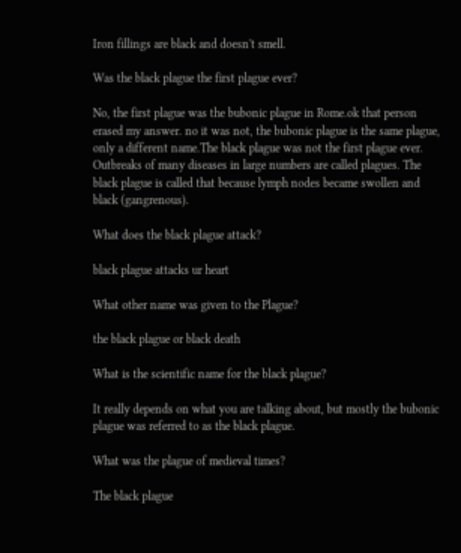Iron fillings are black and doesn't smell.

Was the black plague the first plague ever?

No, the first plague was the bubonic plague in Rome.ok that person erased my answer. no it was not, the bubonic plague is the same plague, only a different name.The black plague was not the first plague ever. Outbreaks of many diseases in large numbers are called plagues. The black plague is called that because lymph nodes became swollen and black (gangrenous).

What does the black plague attack?

black plague attacks ur heart

What other name was given to the Plague?

the black plague or black death

What is the scientific name for the black plague?

It really depends on what you are talking about, but mostly the bubonic plague was referred to as the black plague.

What was the plague of medieval times?

The black plague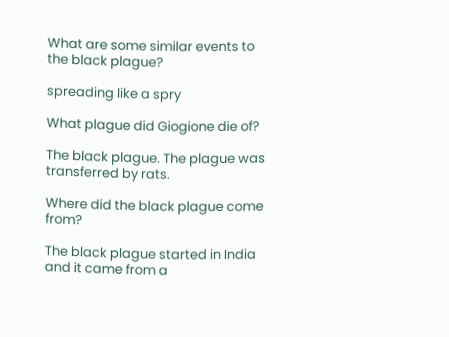What are some similar events to the black plague?

spreading like a spry

What plague did Giogione die of?

The black plague. The plague was transferred by rats.

Where did the black plague come from?

The black plague started in India and it came from a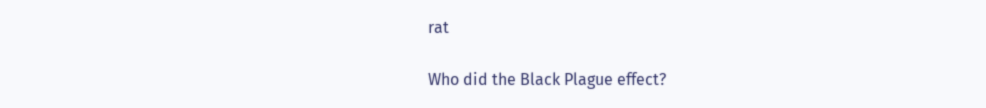rat

Who did the Black Plague effect?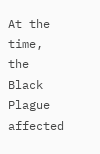At the time, the Black Plague affected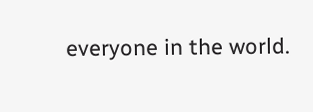everyone in the world.